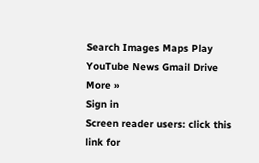Search Images Maps Play YouTube News Gmail Drive More »
Sign in
Screen reader users: click this link for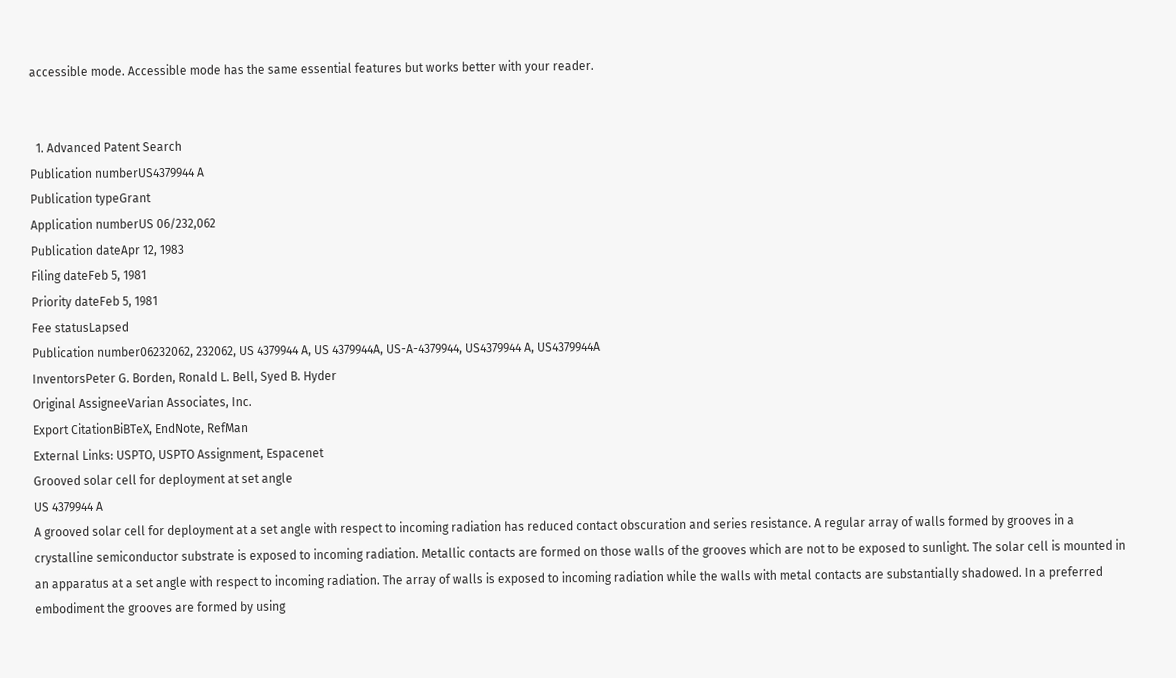accessible mode. Accessible mode has the same essential features but works better with your reader.


  1. Advanced Patent Search
Publication numberUS4379944 A
Publication typeGrant
Application numberUS 06/232,062
Publication dateApr 12, 1983
Filing dateFeb 5, 1981
Priority dateFeb 5, 1981
Fee statusLapsed
Publication number06232062, 232062, US 4379944 A, US 4379944A, US-A-4379944, US4379944 A, US4379944A
InventorsPeter G. Borden, Ronald L. Bell, Syed B. Hyder
Original AssigneeVarian Associates, Inc.
Export CitationBiBTeX, EndNote, RefMan
External Links: USPTO, USPTO Assignment, Espacenet
Grooved solar cell for deployment at set angle
US 4379944 A
A grooved solar cell for deployment at a set angle with respect to incoming radiation has reduced contact obscuration and series resistance. A regular array of walls formed by grooves in a crystalline semiconductor substrate is exposed to incoming radiation. Metallic contacts are formed on those walls of the grooves which are not to be exposed to sunlight. The solar cell is mounted in an apparatus at a set angle with respect to incoming radiation. The array of walls is exposed to incoming radiation while the walls with metal contacts are substantially shadowed. In a preferred embodiment the grooves are formed by using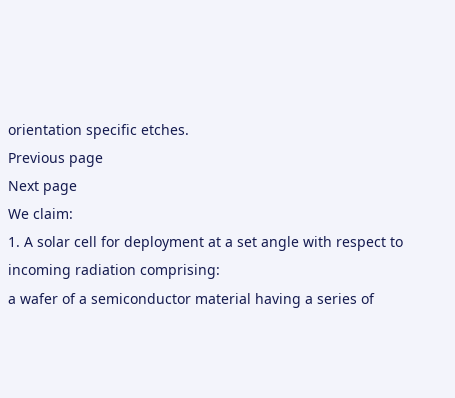orientation specific etches.
Previous page
Next page
We claim:
1. A solar cell for deployment at a set angle with respect to incoming radiation comprising:
a wafer of a semiconductor material having a series of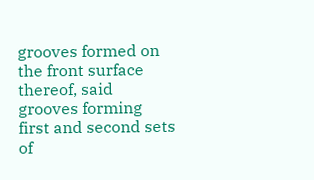grooves formed on the front surface thereof, said grooves forming first and second sets of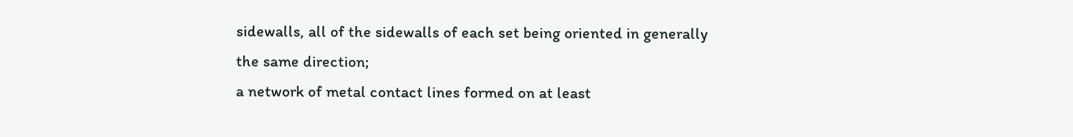sidewalls, all of the sidewalls of each set being oriented in generally the same direction;
a network of metal contact lines formed on at least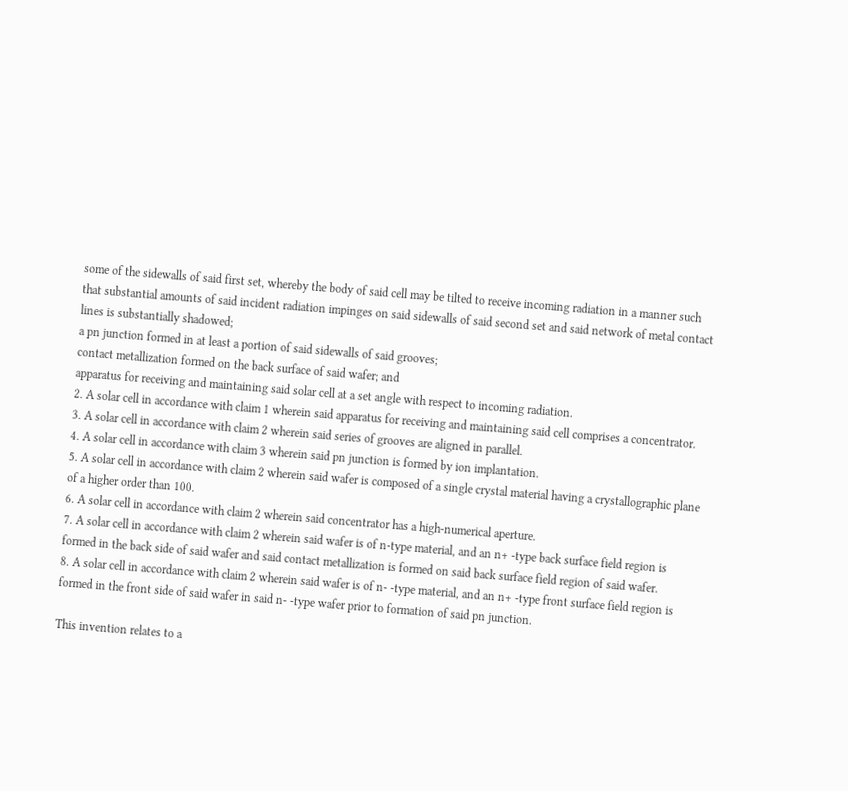some of the sidewalls of said first set, whereby the body of said cell may be tilted to receive incoming radiation in a manner such that substantial amounts of said incident radiation impinges on said sidewalls of said second set and said network of metal contact lines is substantially shadowed;
a pn junction formed in at least a portion of said sidewalls of said grooves;
contact metallization formed on the back surface of said wafer; and
apparatus for receiving and maintaining said solar cell at a set angle with respect to incoming radiation.
2. A solar cell in accordance with claim 1 wherein said apparatus for receiving and maintaining said cell comprises a concentrator.
3. A solar cell in accordance with claim 2 wherein said series of grooves are aligned in parallel.
4. A solar cell in accordance with claim 3 wherein said pn junction is formed by ion implantation.
5. A solar cell in accordance with claim 2 wherein said wafer is composed of a single crystal material having a crystallographic plane of a higher order than 100.
6. A solar cell in accordance with claim 2 wherein said concentrator has a high-numerical aperture.
7. A solar cell in accordance with claim 2 wherein said wafer is of n-type material, and an n+ -type back surface field region is formed in the back side of said wafer and said contact metallization is formed on said back surface field region of said wafer.
8. A solar cell in accordance with claim 2 wherein said wafer is of n- -type material, and an n+ -type front surface field region is formed in the front side of said wafer in said n- -type wafer prior to formation of said pn junction.

This invention relates to a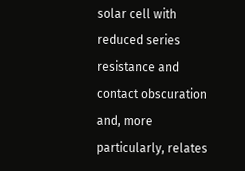solar cell with reduced series resistance and contact obscuration and, more particularly, relates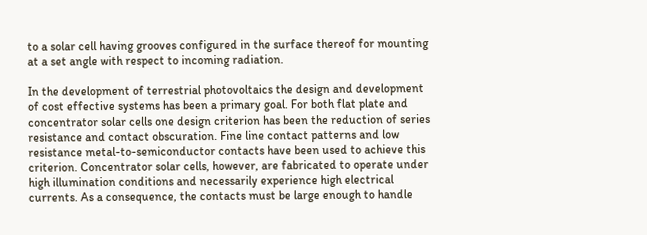to a solar cell having grooves configured in the surface thereof for mounting at a set angle with respect to incoming radiation.

In the development of terrestrial photovoltaics the design and development of cost effective systems has been a primary goal. For both flat plate and concentrator solar cells one design criterion has been the reduction of series resistance and contact obscuration. Fine line contact patterns and low resistance metal-to-semiconductor contacts have been used to achieve this criterion. Concentrator solar cells, however, are fabricated to operate under high illumination conditions and necessarily experience high electrical currents. As a consequence, the contacts must be large enough to handle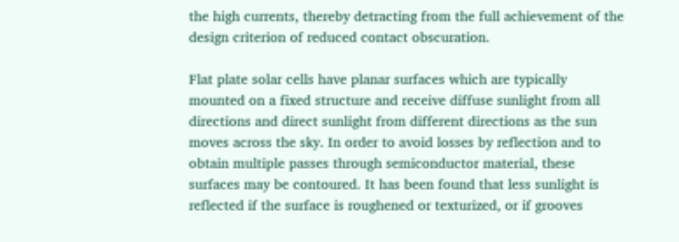the high currents, thereby detracting from the full achievement of the design criterion of reduced contact obscuration.

Flat plate solar cells have planar surfaces which are typically mounted on a fixed structure and receive diffuse sunlight from all directions and direct sunlight from different directions as the sun moves across the sky. In order to avoid losses by reflection and to obtain multiple passes through semiconductor material, these surfaces may be contoured. It has been found that less sunlight is reflected if the surface is roughened or texturized, or if grooves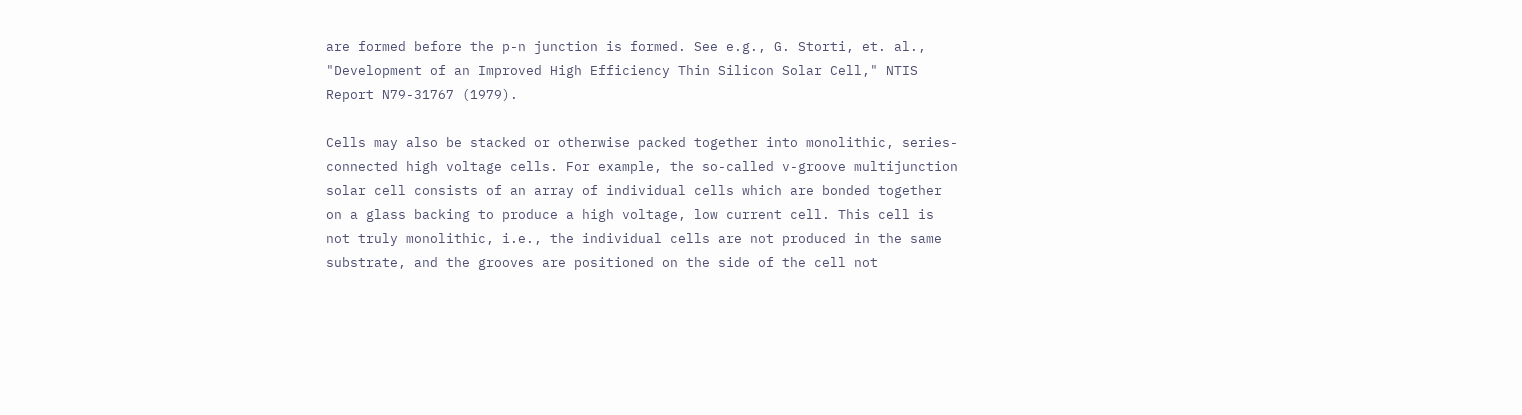are formed before the p-n junction is formed. See e.g., G. Storti, et. al., "Development of an Improved High Efficiency Thin Silicon Solar Cell," NTIS Report N79-31767 (1979).

Cells may also be stacked or otherwise packed together into monolithic, series-connected high voltage cells. For example, the so-called v-groove multijunction solar cell consists of an array of individual cells which are bonded together on a glass backing to produce a high voltage, low current cell. This cell is not truly monolithic, i.e., the individual cells are not produced in the same substrate, and the grooves are positioned on the side of the cell not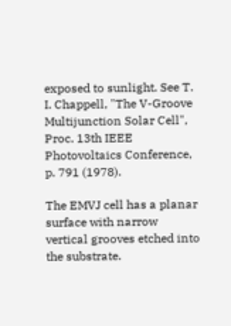exposed to sunlight. See T. I. Chappell, "The V-Groove Multijunction Solar Cell", Proc. 13th IEEE Photovoltaics Conference, p. 791 (1978).

The EMVJ cell has a planar surface with narrow vertical grooves etched into the substrate.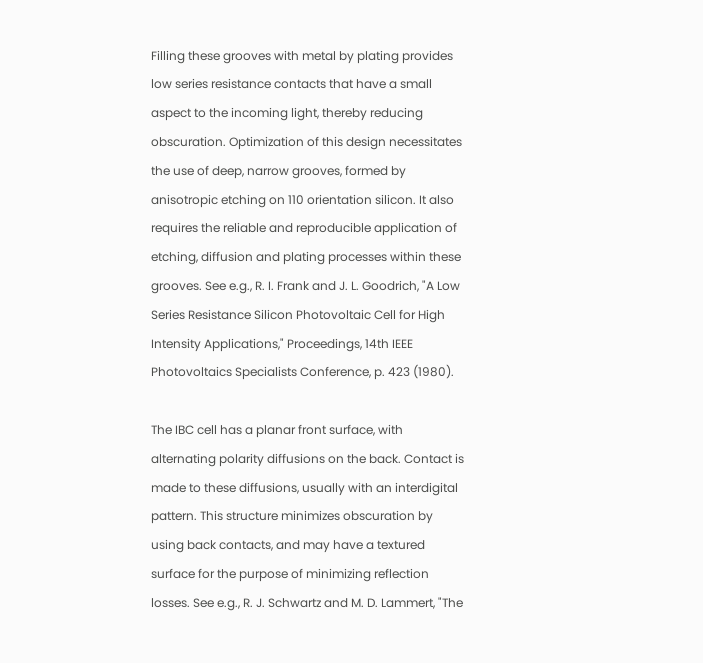Filling these grooves with metal by plating provides low series resistance contacts that have a small aspect to the incoming light, thereby reducing obscuration. Optimization of this design necessitates the use of deep, narrow grooves, formed by anisotropic etching on 110 orientation silicon. It also requires the reliable and reproducible application of etching, diffusion and plating processes within these grooves. See e.g., R. I. Frank and J. L. Goodrich, "A Low Series Resistance Silicon Photovoltaic Cell for High Intensity Applications," Proceedings, 14th IEEE Photovoltaics Specialists Conference, p. 423 (1980).

The IBC cell has a planar front surface, with alternating polarity diffusions on the back. Contact is made to these diffusions, usually with an interdigital pattern. This structure minimizes obscuration by using back contacts, and may have a textured surface for the purpose of minimizing reflection losses. See e.g., R. J. Schwartz and M. D. Lammert, "The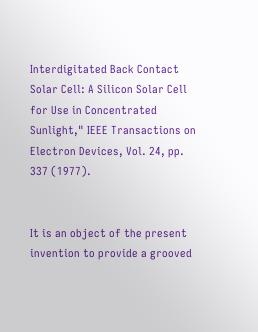Interdigitated Back Contact Solar Cell: A Silicon Solar Cell for Use in Concentrated Sunlight," IEEE Transactions on Electron Devices, Vol. 24, pp. 337 (1977).


It is an object of the present invention to provide a grooved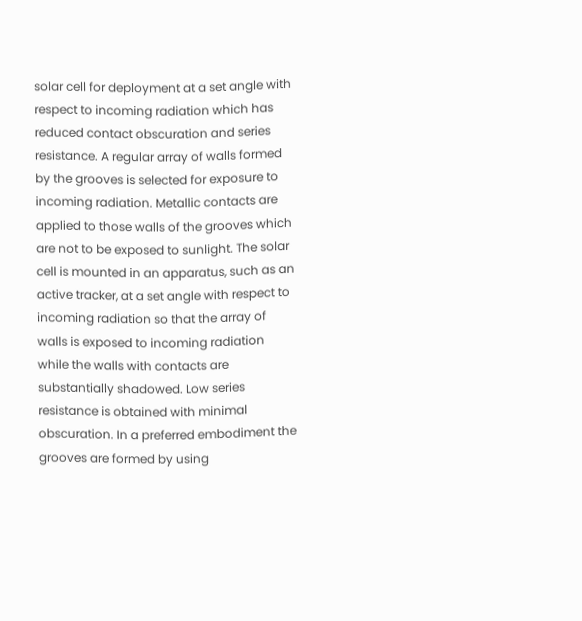solar cell for deployment at a set angle with respect to incoming radiation which has reduced contact obscuration and series resistance. A regular array of walls formed by the grooves is selected for exposure to incoming radiation. Metallic contacts are applied to those walls of the grooves which are not to be exposed to sunlight. The solar cell is mounted in an apparatus, such as an active tracker, at a set angle with respect to incoming radiation so that the array of walls is exposed to incoming radiation while the walls with contacts are substantially shadowed. Low series resistance is obtained with minimal obscuration. In a preferred embodiment the grooves are formed by using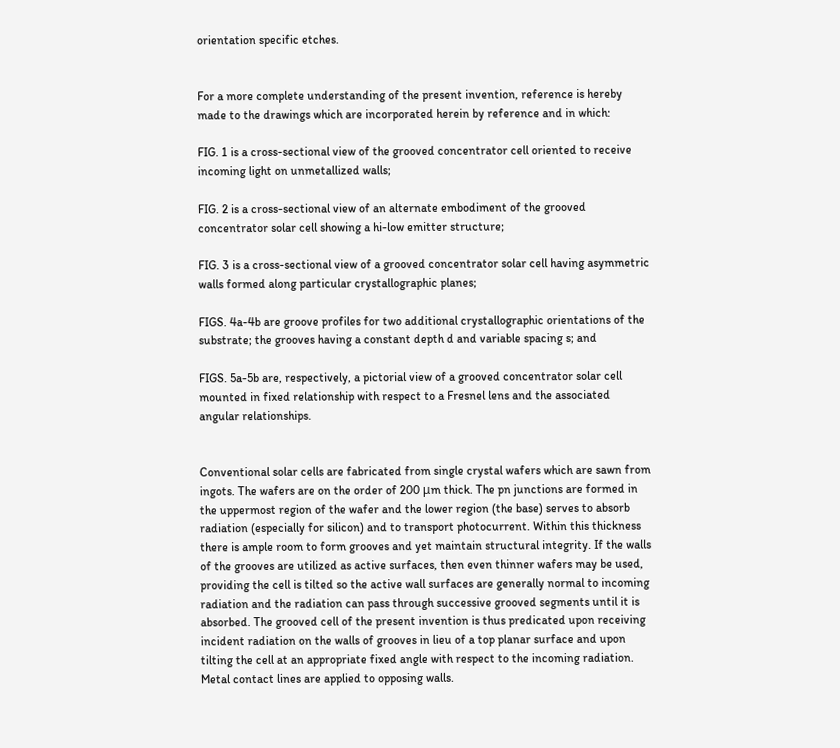orientation specific etches.


For a more complete understanding of the present invention, reference is hereby made to the drawings which are incorporated herein by reference and in which:

FIG. 1 is a cross-sectional view of the grooved concentrator cell oriented to receive incoming light on unmetallized walls;

FIG. 2 is a cross-sectional view of an alternate embodiment of the grooved concentrator solar cell showing a hi-low emitter structure;

FIG. 3 is a cross-sectional view of a grooved concentrator solar cell having asymmetric walls formed along particular crystallographic planes;

FIGS. 4a-4b are groove profiles for two additional crystallographic orientations of the substrate; the grooves having a constant depth d and variable spacing s; and

FIGS. 5a-5b are, respectively, a pictorial view of a grooved concentrator solar cell mounted in fixed relationship with respect to a Fresnel lens and the associated angular relationships.


Conventional solar cells are fabricated from single crystal wafers which are sawn from ingots. The wafers are on the order of 200 μm thick. The pn junctions are formed in the uppermost region of the wafer and the lower region (the base) serves to absorb radiation (especially for silicon) and to transport photocurrent. Within this thickness there is ample room to form grooves and yet maintain structural integrity. If the walls of the grooves are utilized as active surfaces, then even thinner wafers may be used, providing the cell is tilted so the active wall surfaces are generally normal to incoming radiation and the radiation can pass through successive grooved segments until it is absorbed. The grooved cell of the present invention is thus predicated upon receiving incident radiation on the walls of grooves in lieu of a top planar surface and upon tilting the cell at an appropriate fixed angle with respect to the incoming radiation. Metal contact lines are applied to opposing walls.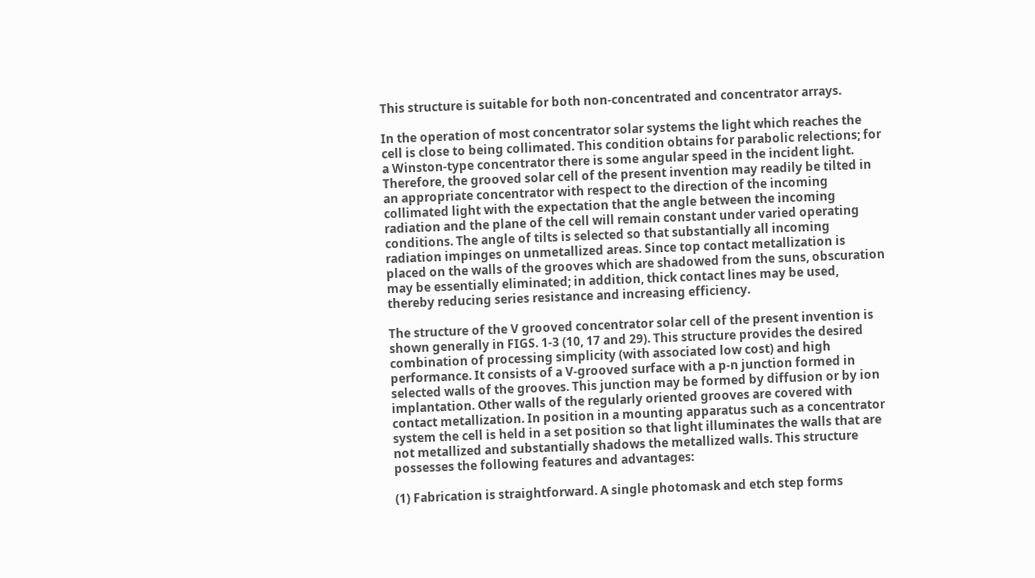This structure is suitable for both non-concentrated and concentrator arrays.

In the operation of most concentrator solar systems the light which reaches the cell is close to being collimated. This condition obtains for parabolic relections; for a Winston-type concentrator there is some angular speed in the incident light. Therefore, the grooved solar cell of the present invention may readily be tilted in an appropriate concentrator with respect to the direction of the incoming collimated light with the expectation that the angle between the incoming radiation and the plane of the cell will remain constant under varied operating conditions. The angle of tilts is selected so that substantially all incoming radiation impinges on unmetallized areas. Since top contact metallization is placed on the walls of the grooves which are shadowed from the suns, obscuration may be essentially eliminated; in addition, thick contact lines may be used, thereby reducing series resistance and increasing efficiency.

The structure of the V grooved concentrator solar cell of the present invention is shown generally in FIGS. 1-3 (10, 17 and 29). This structure provides the desired combination of processing simplicity (with associated low cost) and high performance. It consists of a V-grooved surface with a p-n junction formed in selected walls of the grooves. This junction may be formed by diffusion or by ion implantation. Other walls of the regularly oriented grooves are covered with contact metallization. In position in a mounting apparatus such as a concentrator system the cell is held in a set position so that light illuminates the walls that are not metallized and substantially shadows the metallized walls. This structure possesses the following features and advantages:

(1) Fabrication is straightforward. A single photomask and etch step forms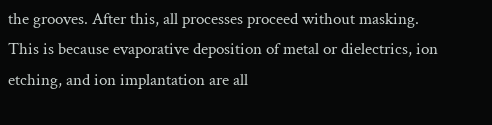the grooves. After this, all processes proceed without masking. This is because evaporative deposition of metal or dielectrics, ion etching, and ion implantation are all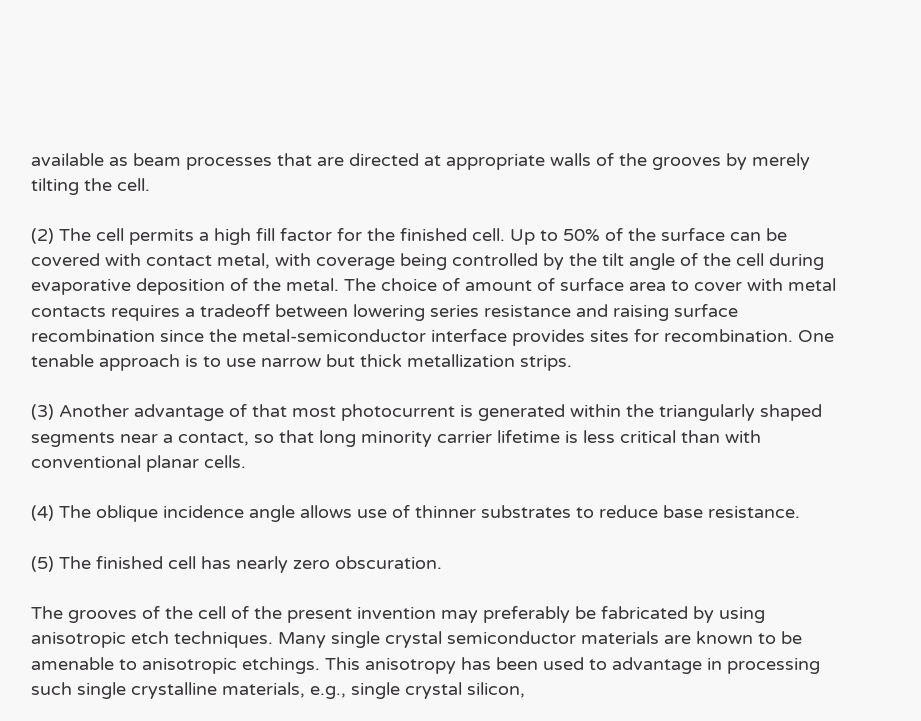available as beam processes that are directed at appropriate walls of the grooves by merely tilting the cell.

(2) The cell permits a high fill factor for the finished cell. Up to 50% of the surface can be covered with contact metal, with coverage being controlled by the tilt angle of the cell during evaporative deposition of the metal. The choice of amount of surface area to cover with metal contacts requires a tradeoff between lowering series resistance and raising surface recombination since the metal-semiconductor interface provides sites for recombination. One tenable approach is to use narrow but thick metallization strips.

(3) Another advantage of that most photocurrent is generated within the triangularly shaped segments near a contact, so that long minority carrier lifetime is less critical than with conventional planar cells.

(4) The oblique incidence angle allows use of thinner substrates to reduce base resistance.

(5) The finished cell has nearly zero obscuration.

The grooves of the cell of the present invention may preferably be fabricated by using anisotropic etch techniques. Many single crystal semiconductor materials are known to be amenable to anisotropic etchings. This anisotropy has been used to advantage in processing such single crystalline materials, e.g., single crystal silicon,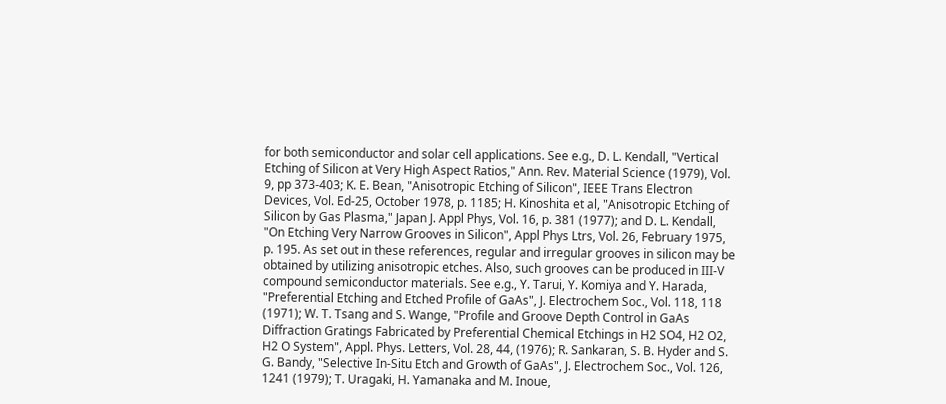for both semiconductor and solar cell applications. See e.g., D. L. Kendall, "Vertical Etching of Silicon at Very High Aspect Ratios," Ann. Rev. Material Science (1979), Vol. 9, pp 373-403; K. E. Bean, "Anisotropic Etching of Silicon", IEEE Trans Electron Devices, Vol. Ed-25, October 1978, p. 1185; H. Kinoshita et al, "Anisotropic Etching of Silicon by Gas Plasma," Japan J. Appl Phys, Vol. 16, p. 381 (1977); and D. L. Kendall, "On Etching Very Narrow Grooves in Silicon", Appl Phys Ltrs, Vol. 26, February 1975, p. 195. As set out in these references, regular and irregular grooves in silicon may be obtained by utilizing anisotropic etches. Also, such grooves can be produced in III-V compound semiconductor materials. See e.g., Y. Tarui, Y. Komiya and Y. Harada, "Preferential Etching and Etched Profile of GaAs", J. Electrochem Soc., Vol. 118, 118 (1971); W. T. Tsang and S. Wange, "Profile and Groove Depth Control in GaAs Diffraction Gratings Fabricated by Preferential Chemical Etchings in H2 SO4, H2 O2, H2 O System", Appl. Phys. Letters, Vol. 28, 44, (1976); R. Sankaran, S. B. Hyder and S. G. Bandy, "Selective In-Situ Etch and Growth of GaAs", J. Electrochem Soc., Vol. 126, 1241 (1979); T. Uragaki, H. Yamanaka and M. Inoue,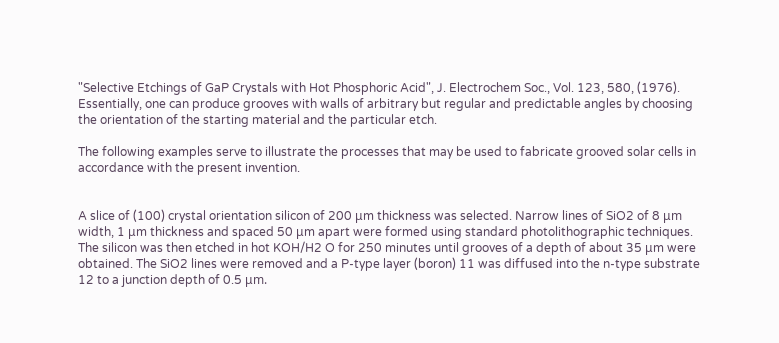"Selective Etchings of GaP Crystals with Hot Phosphoric Acid", J. Electrochem Soc., Vol. 123, 580, (1976). Essentially, one can produce grooves with walls of arbitrary but regular and predictable angles by choosing the orientation of the starting material and the particular etch.

The following examples serve to illustrate the processes that may be used to fabricate grooved solar cells in accordance with the present invention.


A slice of (100) crystal orientation silicon of 200 μm thickness was selected. Narrow lines of SiO2 of 8 μm width, 1 μm thickness and spaced 50 μm apart were formed using standard photolithographic techniques. The silicon was then etched in hot KOH/H2 O for 250 minutes until grooves of a depth of about 35 μm were obtained. The SiO2 lines were removed and a P-type layer (boron) 11 was diffused into the n-type substrate 12 to a junction depth of 0.5 μm.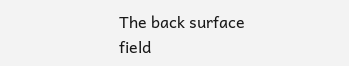The back surface field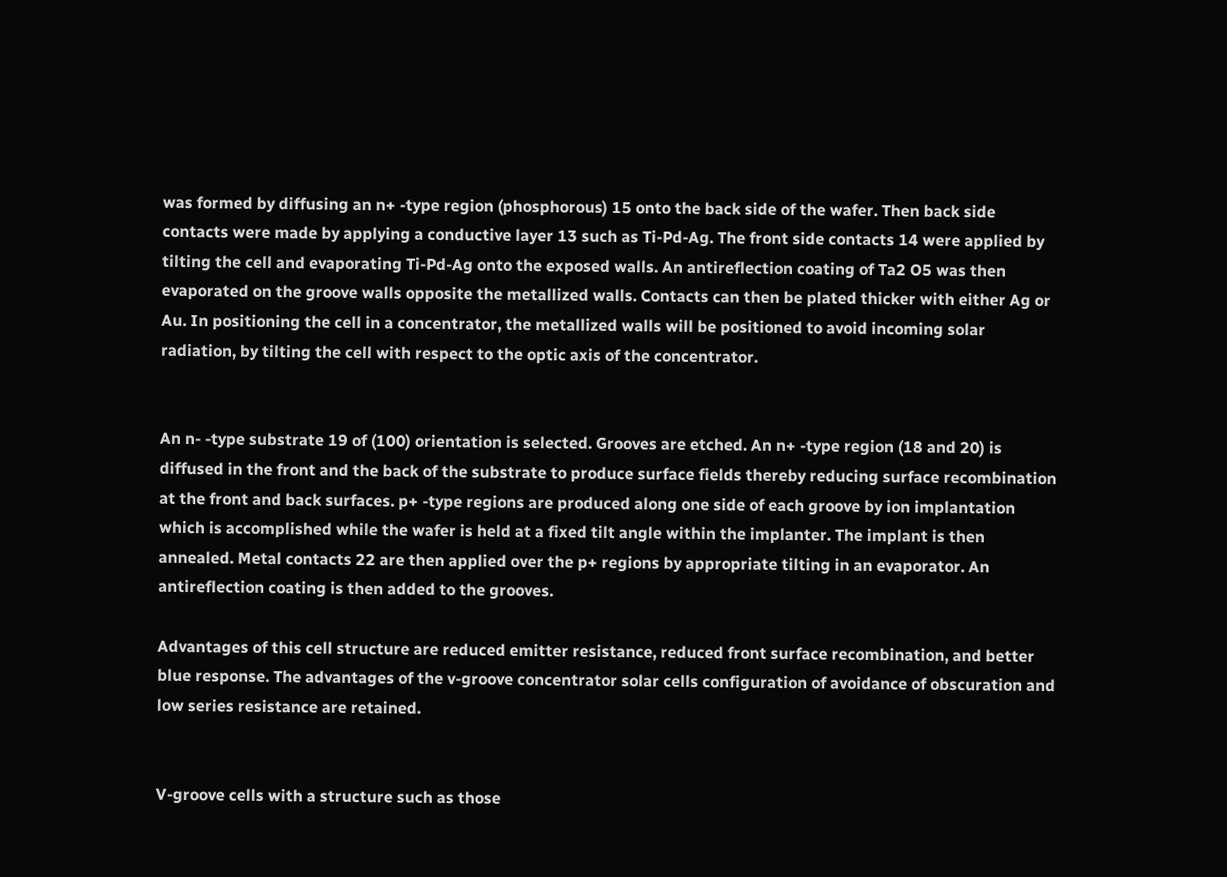was formed by diffusing an n+ -type region (phosphorous) 15 onto the back side of the wafer. Then back side contacts were made by applying a conductive layer 13 such as Ti-Pd-Ag. The front side contacts 14 were applied by tilting the cell and evaporating Ti-Pd-Ag onto the exposed walls. An antireflection coating of Ta2 O5 was then evaporated on the groove walls opposite the metallized walls. Contacts can then be plated thicker with either Ag or Au. In positioning the cell in a concentrator, the metallized walls will be positioned to avoid incoming solar radiation, by tilting the cell with respect to the optic axis of the concentrator.


An n- -type substrate 19 of (100) orientation is selected. Grooves are etched. An n+ -type region (18 and 20) is diffused in the front and the back of the substrate to produce surface fields thereby reducing surface recombination at the front and back surfaces. p+ -type regions are produced along one side of each groove by ion implantation which is accomplished while the wafer is held at a fixed tilt angle within the implanter. The implant is then annealed. Metal contacts 22 are then applied over the p+ regions by appropriate tilting in an evaporator. An antireflection coating is then added to the grooves.

Advantages of this cell structure are reduced emitter resistance, reduced front surface recombination, and better blue response. The advantages of the v-groove concentrator solar cells configuration of avoidance of obscuration and low series resistance are retained.


V-groove cells with a structure such as those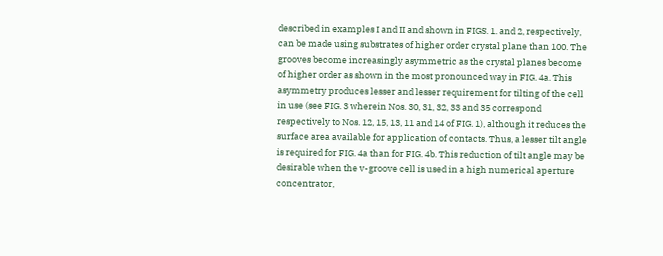described in examples I and II and shown in FIGS. 1. and 2, respectively, can be made using substrates of higher order crystal plane than 100. The grooves become increasingly asymmetric as the crystal planes become of higher order as shown in the most pronounced way in FIG. 4a. This asymmetry produces lesser and lesser requirement for tilting of the cell in use (see FIG. 3 wherein Nos. 30, 31, 32, 33 and 35 correspond respectively to Nos. 12, 15, 13, 11 and 14 of FIG. 1), although it reduces the surface area available for application of contacts. Thus, a lesser tilt angle is required for FIG. 4a than for FIG. 4b. This reduction of tilt angle may be desirable when the v-groove cell is used in a high numerical aperture concentrator,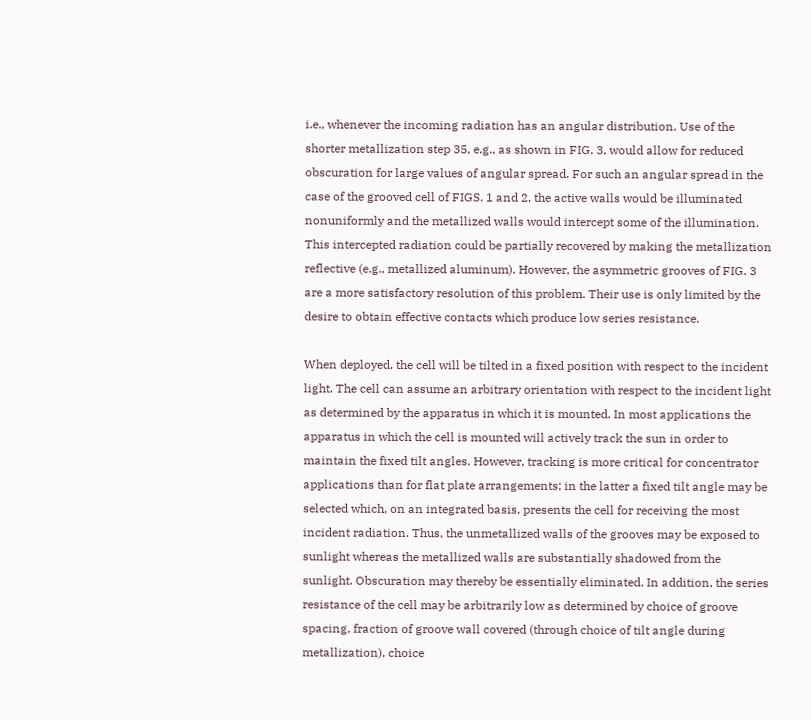i.e., whenever the incoming radiation has an angular distribution. Use of the shorter metallization step 35, e.g., as shown in FIG. 3, would allow for reduced obscuration for large values of angular spread. For such an angular spread in the case of the grooved cell of FIGS. 1 and 2, the active walls would be illuminated nonuniformly and the metallized walls would intercept some of the illumination. This intercepted radiation could be partially recovered by making the metallization reflective (e.g., metallized aluminum). However, the asymmetric grooves of FIG. 3 are a more satisfactory resolution of this problem. Their use is only limited by the desire to obtain effective contacts which produce low series resistance.

When deployed, the cell will be tilted in a fixed position with respect to the incident light. The cell can assume an arbitrary orientation with respect to the incident light as determined by the apparatus in which it is mounted. In most applications the apparatus in which the cell is mounted will actively track the sun in order to maintain the fixed tilt angles. However, tracking is more critical for concentrator applications than for flat plate arrangements; in the latter a fixed tilt angle may be selected which, on an integrated basis, presents the cell for receiving the most incident radiation. Thus, the unmetallized walls of the grooves may be exposed to sunlight whereas the metallized walls are substantially shadowed from the sunlight. Obscuration may thereby be essentially eliminated. In addition, the series resistance of the cell may be arbitrarily low as determined by choice of groove spacing, fraction of groove wall covered (through choice of tilt angle during metallization), choice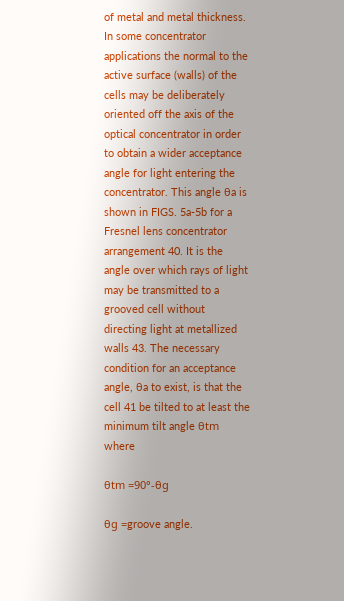of metal and metal thickness. In some concentrator applications the normal to the active surface (walls) of the cells may be deliberately oriented off the axis of the optical concentrator in order to obtain a wider acceptance angle for light entering the concentrator. This angle θa is shown in FIGS. 5a-5b for a Fresnel lens concentrator arrangement 40. It is the angle over which rays of light may be transmitted to a grooved cell without directing light at metallized walls 43. The necessary condition for an acceptance angle, θa to exist, is that the cell 41 be tilted to at least the minimum tilt angle θtm where

θtm =90°-θg

θg =groove angle.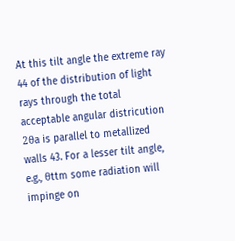At this tilt angle the extreme ray 44 of the distribution of light rays through the total acceptable angular districution 2θa is parallel to metallized walls 43. For a lesser tilt angle, e.g., θttm some radiation will impinge on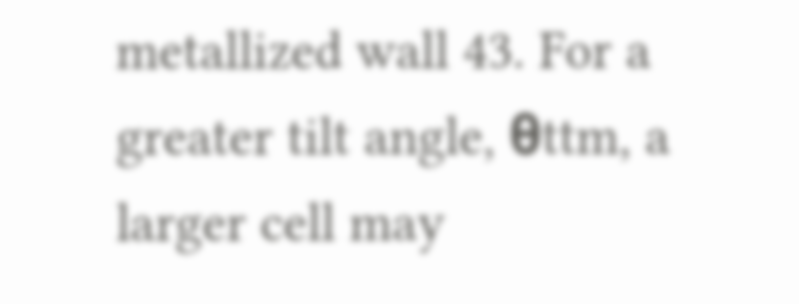metallized wall 43. For a greater tilt angle, θttm, a larger cell may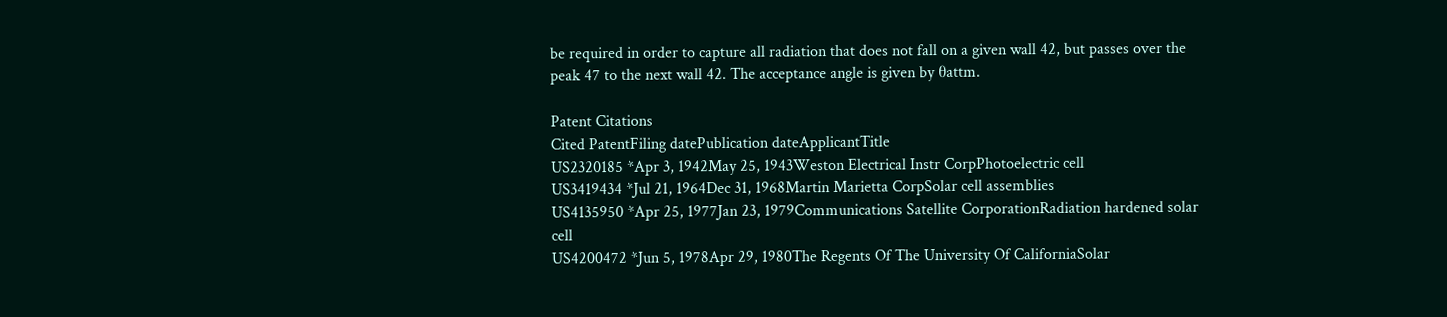be required in order to capture all radiation that does not fall on a given wall 42, but passes over the peak 47 to the next wall 42. The acceptance angle is given by θattm.

Patent Citations
Cited PatentFiling datePublication dateApplicantTitle
US2320185 *Apr 3, 1942May 25, 1943Weston Electrical Instr CorpPhotoelectric cell
US3419434 *Jul 21, 1964Dec 31, 1968Martin Marietta CorpSolar cell assemblies
US4135950 *Apr 25, 1977Jan 23, 1979Communications Satellite CorporationRadiation hardened solar cell
US4200472 *Jun 5, 1978Apr 29, 1980The Regents Of The University Of CaliforniaSolar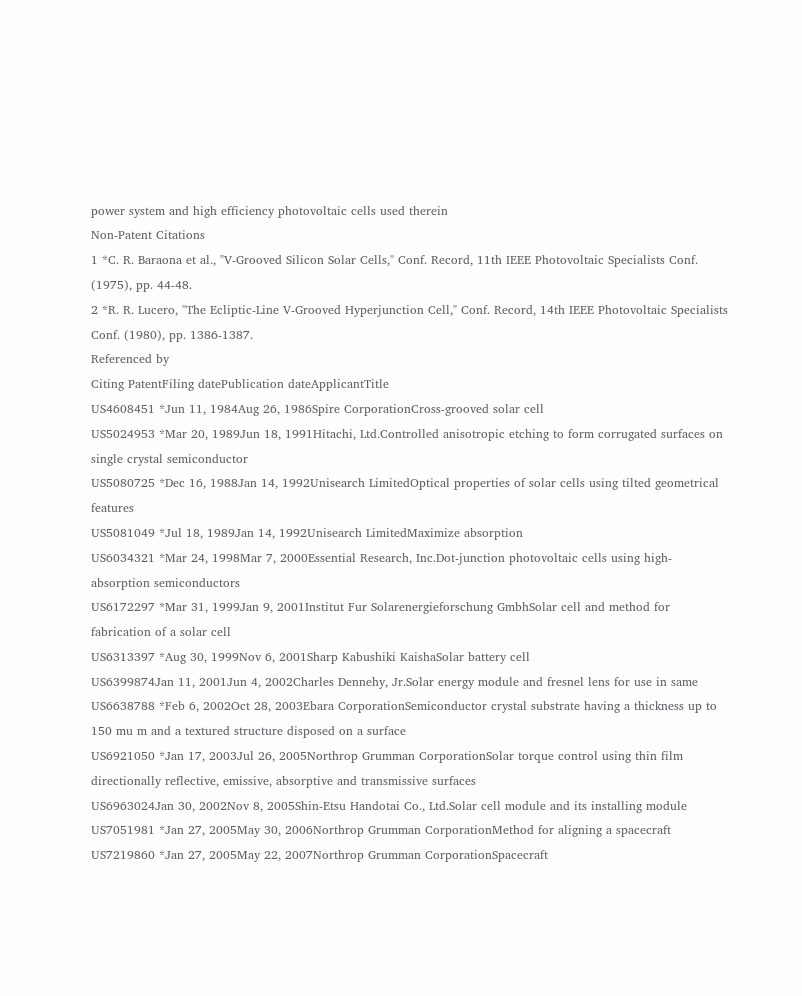power system and high efficiency photovoltaic cells used therein
Non-Patent Citations
1 *C. R. Baraona et al., "V-Grooved Silicon Solar Cells," Conf. Record, 11th IEEE Photovoltaic Specialists Conf. (1975), pp. 44-48.
2 *R. R. Lucero, "The Ecliptic-Line V-Grooved Hyperjunction Cell," Conf. Record, 14th IEEE Photovoltaic Specialists Conf. (1980), pp. 1386-1387.
Referenced by
Citing PatentFiling datePublication dateApplicantTitle
US4608451 *Jun 11, 1984Aug 26, 1986Spire CorporationCross-grooved solar cell
US5024953 *Mar 20, 1989Jun 18, 1991Hitachi, Ltd.Controlled anisotropic etching to form corrugated surfaces on single crystal semiconductor
US5080725 *Dec 16, 1988Jan 14, 1992Unisearch LimitedOptical properties of solar cells using tilted geometrical features
US5081049 *Jul 18, 1989Jan 14, 1992Unisearch LimitedMaximize absorption
US6034321 *Mar 24, 1998Mar 7, 2000Essential Research, Inc.Dot-junction photovoltaic cells using high-absorption semiconductors
US6172297 *Mar 31, 1999Jan 9, 2001Institut Fur Solarenergieforschung GmbhSolar cell and method for fabrication of a solar cell
US6313397 *Aug 30, 1999Nov 6, 2001Sharp Kabushiki KaishaSolar battery cell
US6399874Jan 11, 2001Jun 4, 2002Charles Dennehy, Jr.Solar energy module and fresnel lens for use in same
US6638788 *Feb 6, 2002Oct 28, 2003Ebara CorporationSemiconductor crystal substrate having a thickness up to 150 mu m and a textured structure disposed on a surface
US6921050 *Jan 17, 2003Jul 26, 2005Northrop Grumman CorporationSolar torque control using thin film directionally reflective, emissive, absorptive and transmissive surfaces
US6963024Jan 30, 2002Nov 8, 2005Shin-Etsu Handotai Co., Ltd.Solar cell module and its installing module
US7051981 *Jan 27, 2005May 30, 2006Northrop Grumman CorporationMethod for aligning a spacecraft
US7219860 *Jan 27, 2005May 22, 2007Northrop Grumman CorporationSpacecraft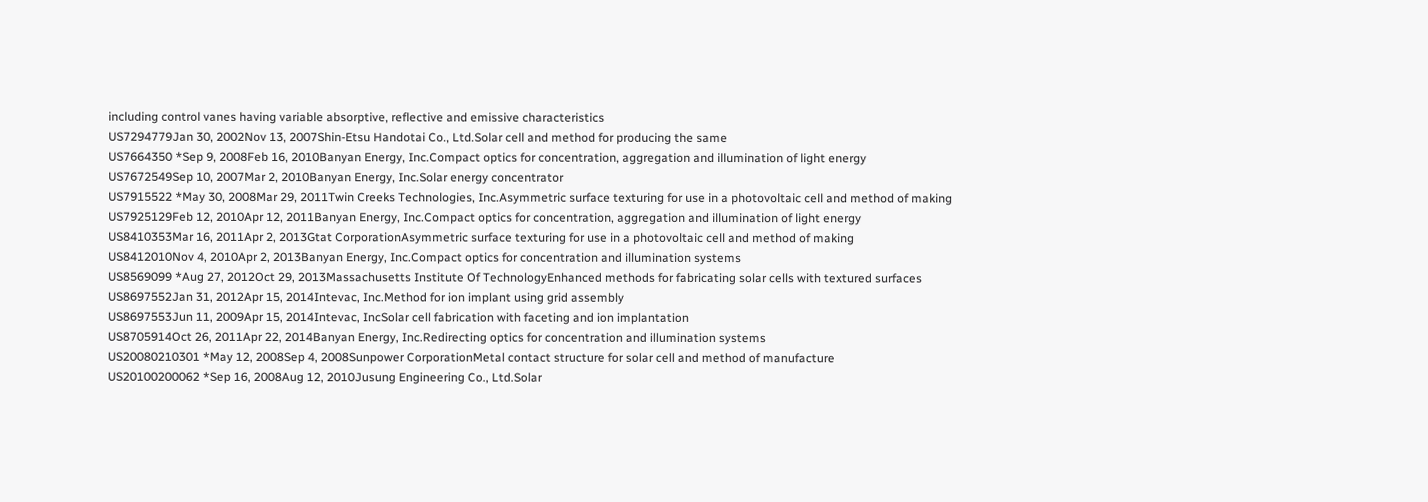including control vanes having variable absorptive, reflective and emissive characteristics
US7294779Jan 30, 2002Nov 13, 2007Shin-Etsu Handotai Co., Ltd.Solar cell and method for producing the same
US7664350 *Sep 9, 2008Feb 16, 2010Banyan Energy, Inc.Compact optics for concentration, aggregation and illumination of light energy
US7672549Sep 10, 2007Mar 2, 2010Banyan Energy, Inc.Solar energy concentrator
US7915522 *May 30, 2008Mar 29, 2011Twin Creeks Technologies, Inc.Asymmetric surface texturing for use in a photovoltaic cell and method of making
US7925129Feb 12, 2010Apr 12, 2011Banyan Energy, Inc.Compact optics for concentration, aggregation and illumination of light energy
US8410353Mar 16, 2011Apr 2, 2013Gtat CorporationAsymmetric surface texturing for use in a photovoltaic cell and method of making
US8412010Nov 4, 2010Apr 2, 2013Banyan Energy, Inc.Compact optics for concentration and illumination systems
US8569099 *Aug 27, 2012Oct 29, 2013Massachusetts Institute Of TechnologyEnhanced methods for fabricating solar cells with textured surfaces
US8697552Jan 31, 2012Apr 15, 2014Intevac, Inc.Method for ion implant using grid assembly
US8697553Jun 11, 2009Apr 15, 2014Intevac, IncSolar cell fabrication with faceting and ion implantation
US8705914Oct 26, 2011Apr 22, 2014Banyan Energy, Inc.Redirecting optics for concentration and illumination systems
US20080210301 *May 12, 2008Sep 4, 2008Sunpower CorporationMetal contact structure for solar cell and method of manufacture
US20100200062 *Sep 16, 2008Aug 12, 2010Jusung Engineering Co., Ltd.Solar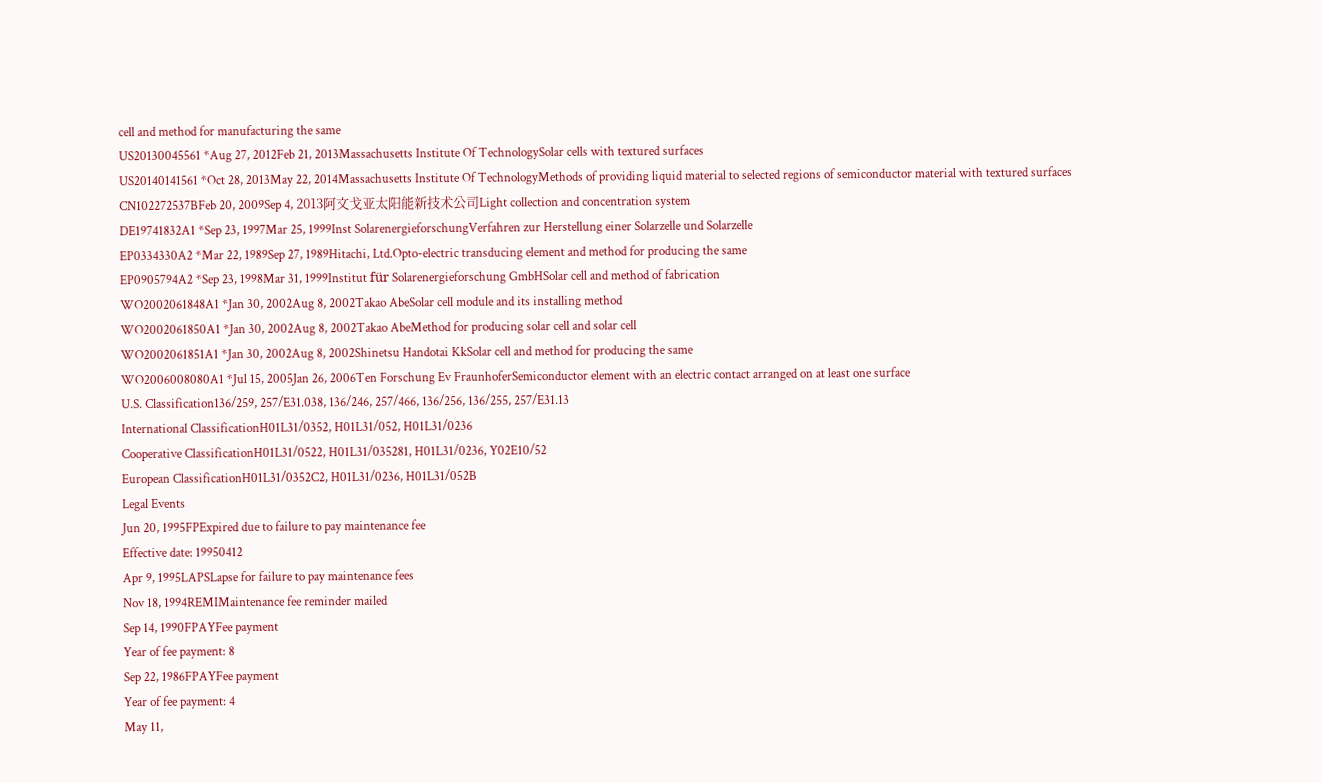cell and method for manufacturing the same
US20130045561 *Aug 27, 2012Feb 21, 2013Massachusetts Institute Of TechnologySolar cells with textured surfaces
US20140141561 *Oct 28, 2013May 22, 2014Massachusetts Institute Of TechnologyMethods of providing liquid material to selected regions of semiconductor material with textured surfaces
CN102272537BFeb 20, 2009Sep 4, 2013阿文戈亚太阳能新技术公司Light collection and concentration system
DE19741832A1 *Sep 23, 1997Mar 25, 1999Inst SolarenergieforschungVerfahren zur Herstellung einer Solarzelle und Solarzelle
EP0334330A2 *Mar 22, 1989Sep 27, 1989Hitachi, Ltd.Opto-electric transducing element and method for producing the same
EP0905794A2 *Sep 23, 1998Mar 31, 1999Institut für Solarenergieforschung GmbHSolar cell and method of fabrication
WO2002061848A1 *Jan 30, 2002Aug 8, 2002Takao AbeSolar cell module and its installing method
WO2002061850A1 *Jan 30, 2002Aug 8, 2002Takao AbeMethod for producing solar cell and solar cell
WO2002061851A1 *Jan 30, 2002Aug 8, 2002Shinetsu Handotai KkSolar cell and method for producing the same
WO2006008080A1 *Jul 15, 2005Jan 26, 2006Ten Forschung Ev FraunhoferSemiconductor element with an electric contact arranged on at least one surface
U.S. Classification136/259, 257/E31.038, 136/246, 257/466, 136/256, 136/255, 257/E31.13
International ClassificationH01L31/0352, H01L31/052, H01L31/0236
Cooperative ClassificationH01L31/0522, H01L31/035281, H01L31/0236, Y02E10/52
European ClassificationH01L31/0352C2, H01L31/0236, H01L31/052B
Legal Events
Jun 20, 1995FPExpired due to failure to pay maintenance fee
Effective date: 19950412
Apr 9, 1995LAPSLapse for failure to pay maintenance fees
Nov 18, 1994REMIMaintenance fee reminder mailed
Sep 14, 1990FPAYFee payment
Year of fee payment: 8
Sep 22, 1986FPAYFee payment
Year of fee payment: 4
May 11,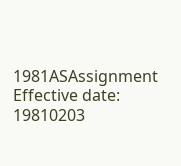1981ASAssignment
Effective date: 19810203